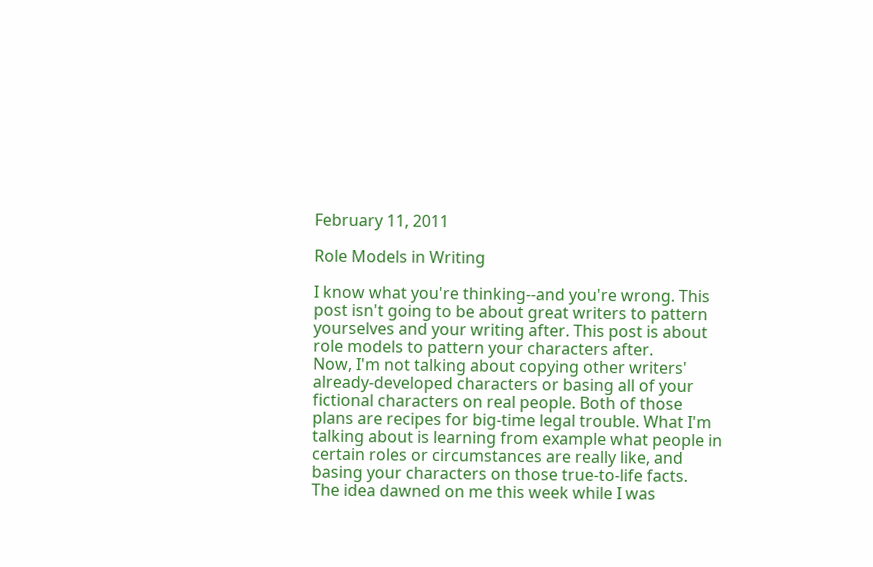February 11, 2011

Role Models in Writing

I know what you're thinking--and you're wrong. This post isn't going to be about great writers to pattern yourselves and your writing after. This post is about role models to pattern your characters after.
Now, I'm not talking about copying other writers' already-developed characters or basing all of your fictional characters on real people. Both of those plans are recipes for big-time legal trouble. What I'm talking about is learning from example what people in certain roles or circumstances are really like, and basing your characters on those true-to-life facts.
The idea dawned on me this week while I was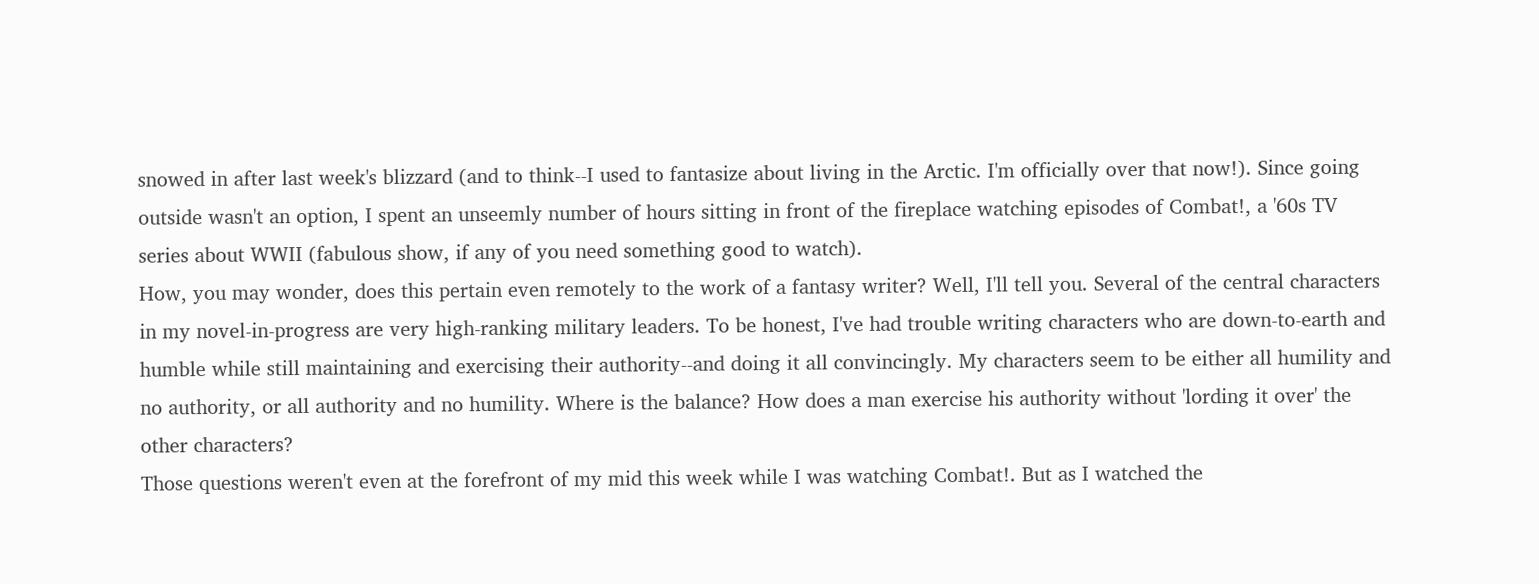snowed in after last week's blizzard (and to think--I used to fantasize about living in the Arctic. I'm officially over that now!). Since going outside wasn't an option, I spent an unseemly number of hours sitting in front of the fireplace watching episodes of Combat!, a '60s TV series about WWII (fabulous show, if any of you need something good to watch).
How, you may wonder, does this pertain even remotely to the work of a fantasy writer? Well, I'll tell you. Several of the central characters in my novel-in-progress are very high-ranking military leaders. To be honest, I've had trouble writing characters who are down-to-earth and humble while still maintaining and exercising their authority--and doing it all convincingly. My characters seem to be either all humility and no authority, or all authority and no humility. Where is the balance? How does a man exercise his authority without 'lording it over' the other characters?
Those questions weren't even at the forefront of my mid this week while I was watching Combat!. But as I watched the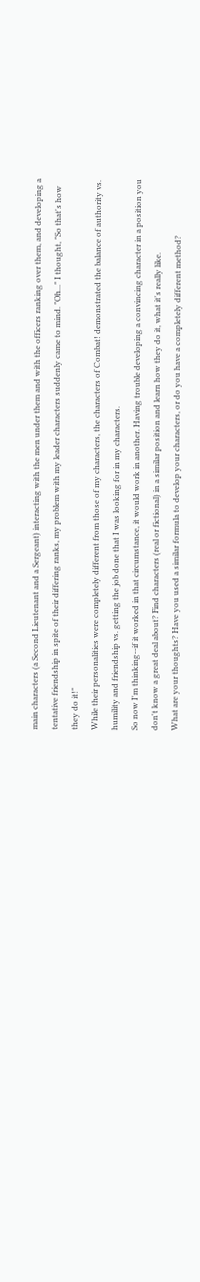main characters (a Second Lieutenant and a Sergeant) interacting with the men under them and with the officers ranking over them, and developing a tentative friendship in spite of their differing ranks, my problem with my leader characters suddenly came to mind. "Oh..." I thought, "So that's how they do it!"
While their personalities were completely different from those of my characters, the characters of Combat! demonstrated the balance of authority vs. humility and friendship vs. getting the job done that I was looking for in my characters.
So now I'm thinking--if it worked in that circumstance, it would work in another. Having trouble developing a convincing character in a position you don't know a great deal about? Find characters (real or fictional) in a similar position and learn how they do it, what it's really like.
What are your thoughts? Have you used a similar formula to develop your characters, or do you have a completely different method?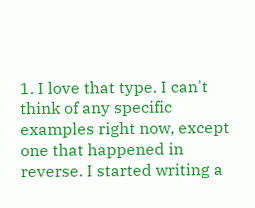1. I love that type. I can't think of any specific examples right now, except one that happened in reverse. I started writing a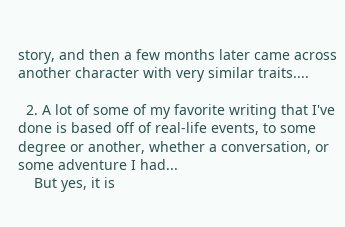story, and then a few months later came across another character with very similar traits....

  2. A lot of some of my favorite writing that I've done is based off of real-life events, to some degree or another, whether a conversation, or some adventure I had...
    But yes, it is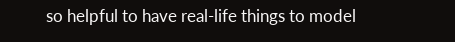so helpful to have real-life things to model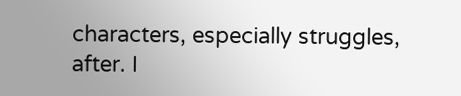characters, especially struggles, after. I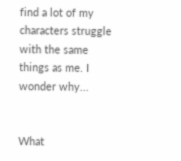find a lot of my characters struggle with the same things as me. I wonder why...


What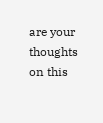are your thoughts on this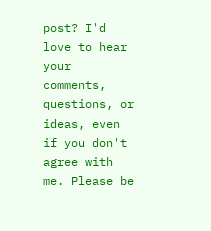post? I'd love to hear your comments, questions, or ideas, even if you don't agree with me. Please be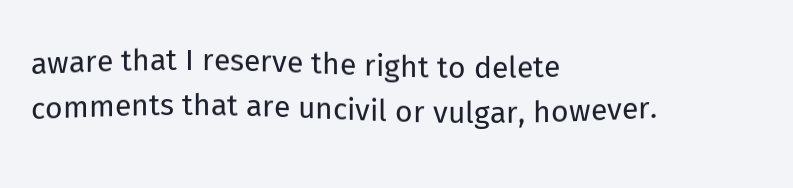aware that I reserve the right to delete comments that are uncivil or vulgar, however.